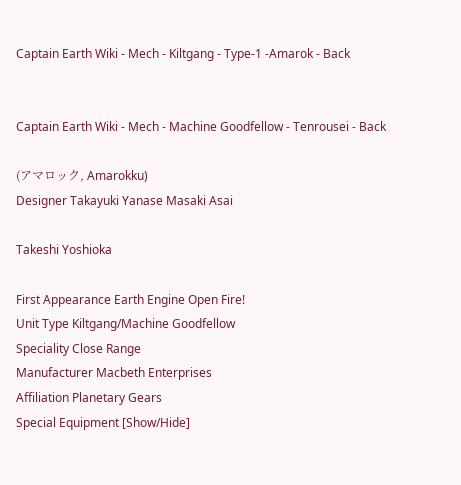Captain Earth Wiki - Mech - Kiltgang - Type-1 -Amarok - Back


Captain Earth Wiki - Mech - Machine Goodfellow - Tenrousei - Back

(アマロック, Amarokku)
Designer Takayuki Yanase Masaki Asai

Takeshi Yoshioka

First Appearance Earth Engine Open Fire!
Unit Type Kiltgang/Machine Goodfellow
Speciality Close Range
Manufacturer Macbeth Enterprises
Affiliation Planetary Gears
Special Equipment [Show/Hide]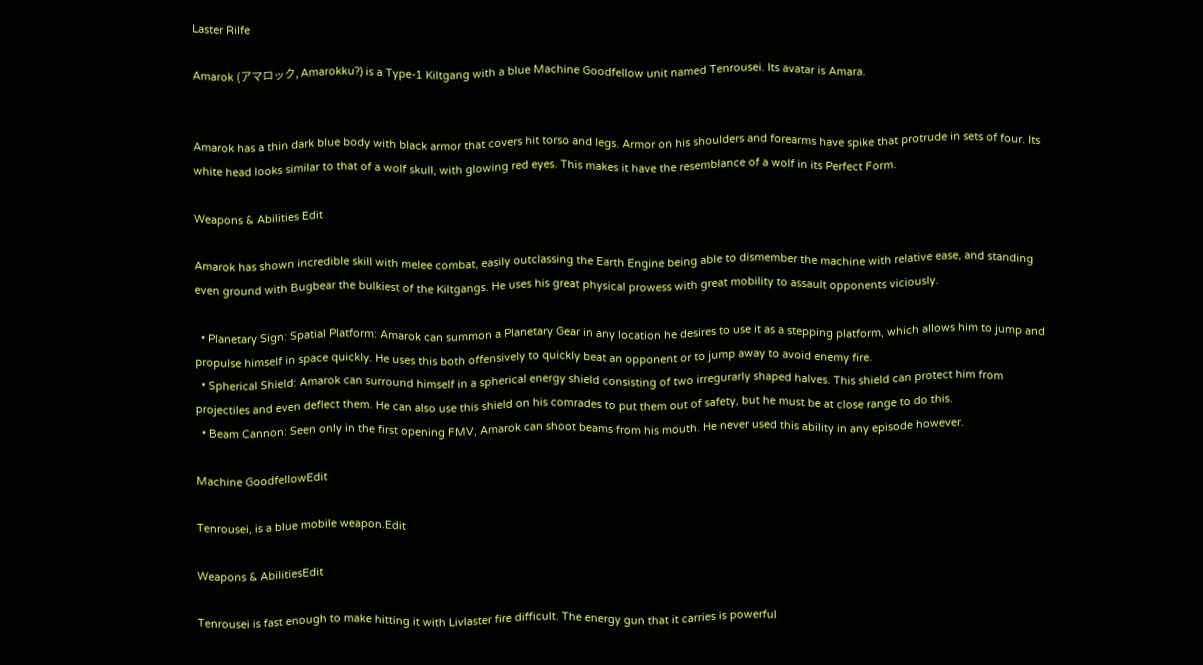Laster Rilfe

Amarok (アマロック, Amarokku?) is a Type-1 Kiltgang with a blue Machine Goodfellow unit named Tenrousei. Its avatar is Amara.


Amarok has a thin dark blue body with black armor that covers hit torso and legs. Armor on his shoulders and forearms have spike that protrude in sets of four. Its white head looks similar to that of a wolf skull, with glowing red eyes. This makes it have the resemblance of a wolf in its Perfect Form.

Weapons & Abilities Edit

Amarok has shown incredible skill with melee combat, easily outclassing the Earth Engine being able to dismember the machine with relative ease, and standing even ground with Bugbear the bulkiest of the Kiltgangs. He uses his great physical prowess with great mobility to assault opponents viciously.

  • Planetary Sign: Spatial Platform: Amarok can summon a Planetary Gear in any location he desires to use it as a stepping platform, which allows him to jump and propulse himself in space quickly. He uses this both offensively to quickly beat an opponent or to jump away to avoid enemy fire.
  • Spherical Shield: Amarok can surround himself in a spherical energy shield consisting of two irregurarly shaped halves. This shield can protect him from projectiles and even deflect them. He can also use this shield on his comrades to put them out of safety, but he must be at close range to do this.
  • Beam Cannon: Seen only in the first opening FMV, Amarok can shoot beams from his mouth. He never used this ability in any episode however.

Machine GoodfellowEdit

Tenrousei, is a blue mobile weapon.Edit

Weapons & AbilitiesEdit

Tenrousei is fast enough to make hitting it with Livlaster fire difficult. The energy gun that it carries is powerful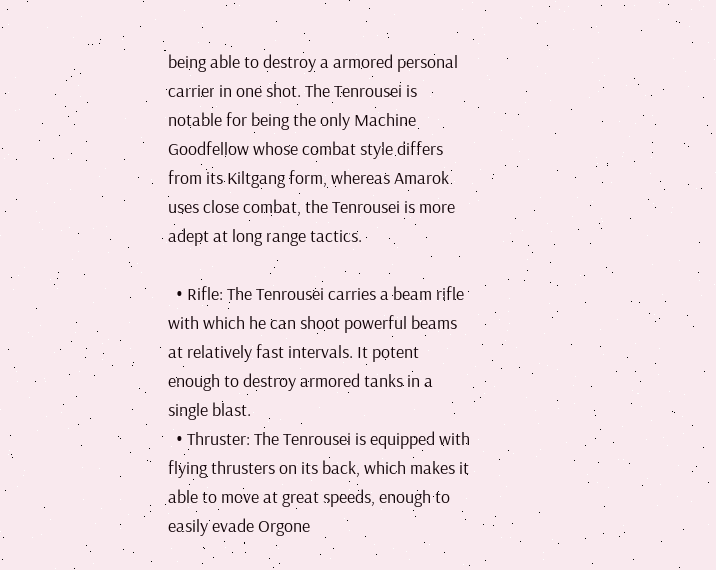being able to destroy a armored personal carrier in one shot. The Tenrousei is notable for being the only Machine Goodfellow whose combat style differs from its Kiltgang form, whereas Amarok uses close combat, the Tenrousei is more adept at long range tactics.

  • Rifle: The Tenrousei carries a beam rifle with which he can shoot powerful beams at relatively fast intervals. It potent enough to destroy armored tanks in a single blast.
  • Thruster: The Tenrousei is equipped with flying thrusters on its back, which makes it able to move at great speeds, enough to easily evade Orgone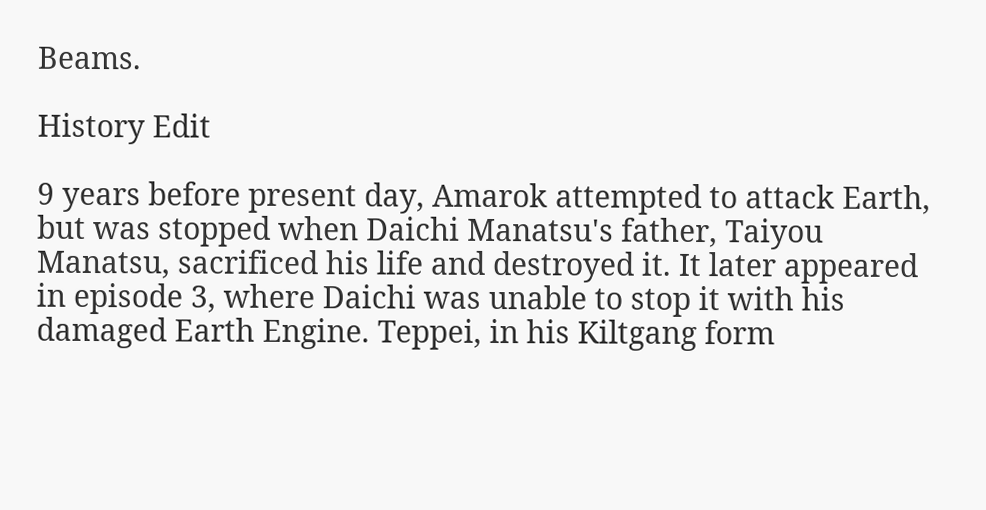Beams.

History Edit

9 years before present day, Amarok attempted to attack Earth, but was stopped when Daichi Manatsu's father, Taiyou Manatsu, sacrificed his life and destroyed it. It later appeared in episode 3, where Daichi was unable to stop it with his damaged Earth Engine. Teppei, in his Kiltgang form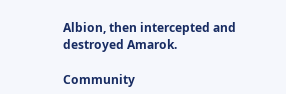Albion, then intercepted and destroyed Amarok.

Community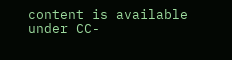content is available under CC-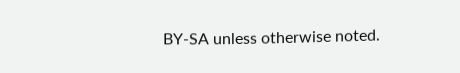BY-SA unless otherwise noted.